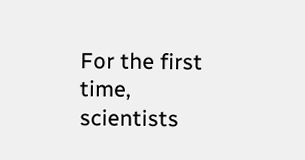For the first time, scientists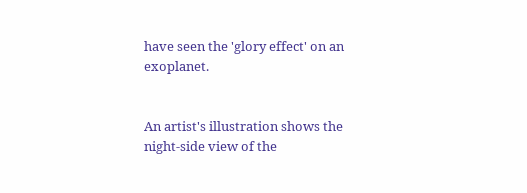have seen the 'glory effect' on an exoplanet.


An artist's illustration shows the night-side view of the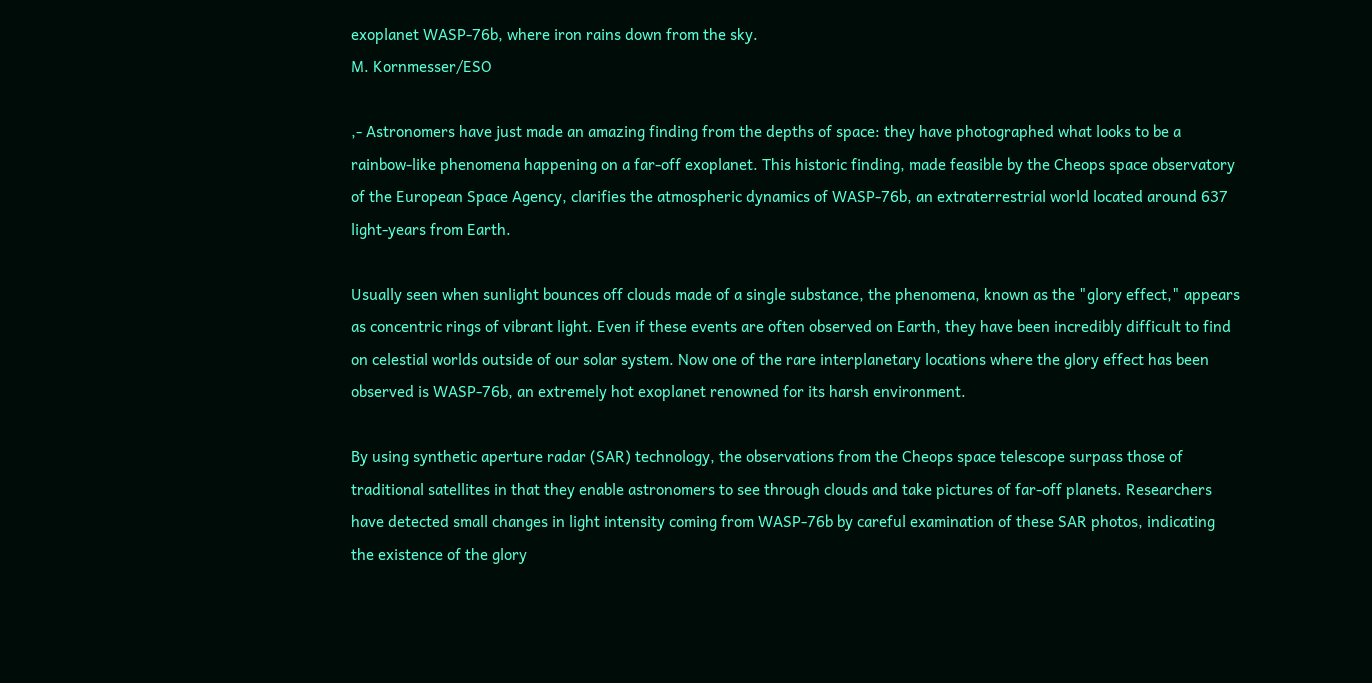exoplanet WASP-76b, where iron rains down from the sky.
M. Kornmesser/ESO

,- Astronomers have just made an amazing finding from the depths of space: they have photographed what looks to be a rainbow-like phenomena happening on a far-off exoplanet. This historic finding, made feasible by the Cheops space observatory of the European Space Agency, clarifies the atmospheric dynamics of WASP-76b, an extraterrestrial world located around 637 light-years from Earth.

Usually seen when sunlight bounces off clouds made of a single substance, the phenomena, known as the "glory effect," appears as concentric rings of vibrant light. Even if these events are often observed on Earth, they have been incredibly difficult to find on celestial worlds outside of our solar system. Now one of the rare interplanetary locations where the glory effect has been observed is WASP-76b, an extremely hot exoplanet renowned for its harsh environment.

By using synthetic aperture radar (SAR) technology, the observations from the Cheops space telescope surpass those of traditional satellites in that they enable astronomers to see through clouds and take pictures of far-off planets. Researchers have detected small changes in light intensity coming from WASP-76b by careful examination of these SAR photos, indicating the existence of the glory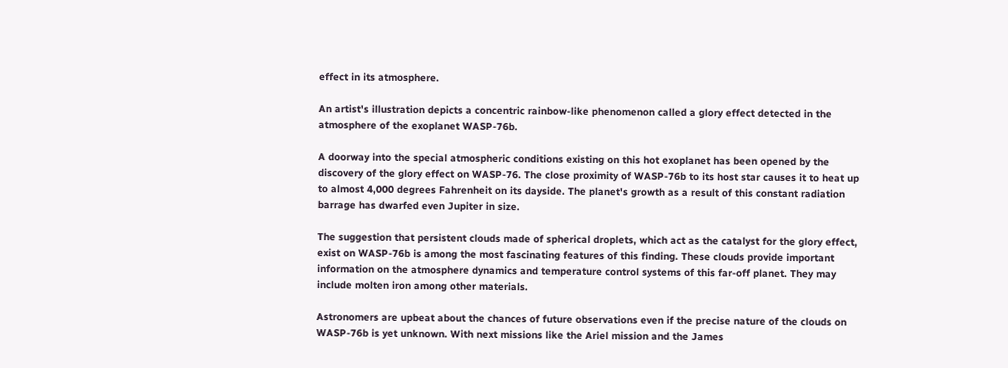effect in its atmosphere.

An artist's illustration depicts a concentric rainbow-like phenomenon called a glory effect detected in the atmosphere of the exoplanet WASP-76b.

A doorway into the special atmospheric conditions existing on this hot exoplanet has been opened by the discovery of the glory effect on WASP-76. The close proximity of WASP-76b to its host star causes it to heat up to almost 4,000 degrees Fahrenheit on its dayside. The planet's growth as a result of this constant radiation barrage has dwarfed even Jupiter in size.

The suggestion that persistent clouds made of spherical droplets, which act as the catalyst for the glory effect, exist on WASP-76b is among the most fascinating features of this finding. These clouds provide important information on the atmosphere dynamics and temperature control systems of this far-off planet. They may include molten iron among other materials.

Astronomers are upbeat about the chances of future observations even if the precise nature of the clouds on WASP-76b is yet unknown. With next missions like the Ariel mission and the James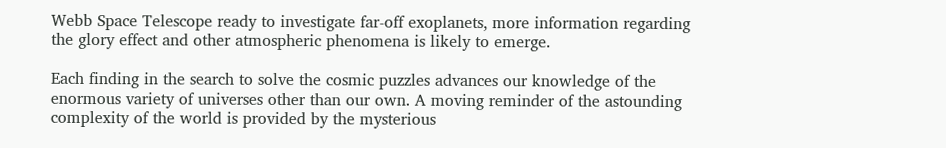Webb Space Telescope ready to investigate far-off exoplanets, more information regarding the glory effect and other atmospheric phenomena is likely to emerge.

Each finding in the search to solve the cosmic puzzles advances our knowledge of the enormous variety of universes other than our own. A moving reminder of the astounding complexity of the world is provided by the mysterious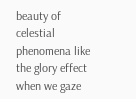beauty of celestial phenomena like the glory effect when we gaze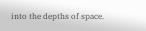into the depths of space.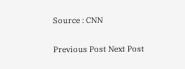Source : CNN

Previous Post Next Post